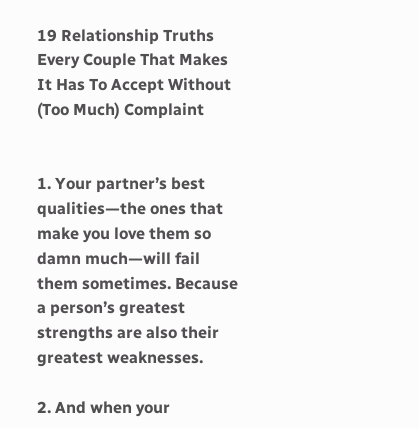19 Relationship Truths Every Couple That Makes It Has To Accept Without (Too Much) Complaint


1. Your partner’s best qualities—the ones that make you love them so damn much—will fail them sometimes. Because a person’s greatest strengths are also their greatest weaknesses.

2. And when your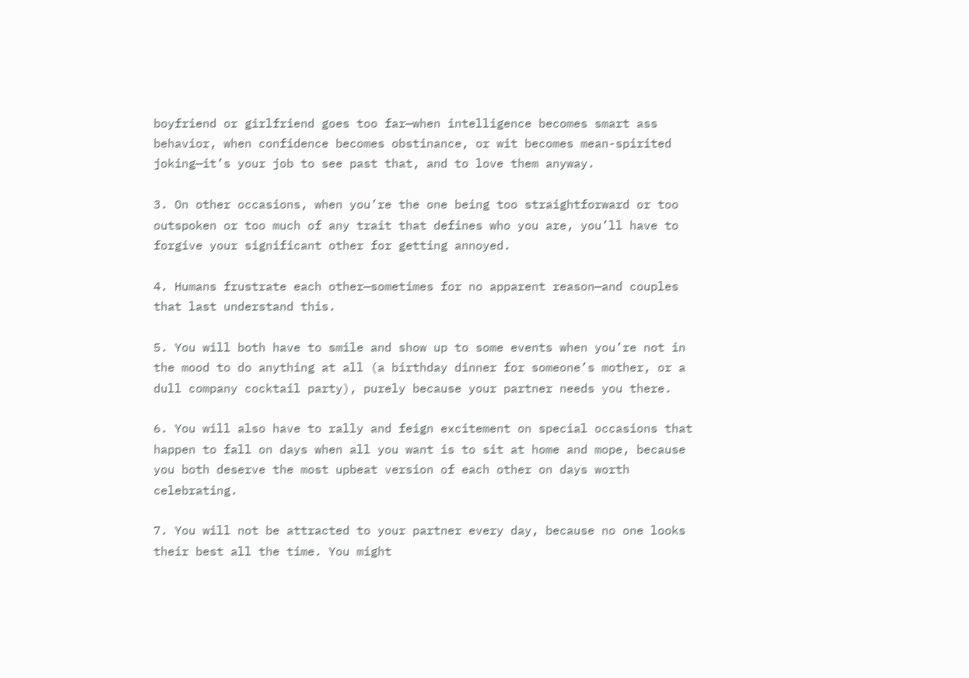boyfriend or girlfriend goes too far—when intelligence becomes smart ass behavior, when confidence becomes obstinance, or wit becomes mean-spirited joking—it’s your job to see past that, and to love them anyway.

3. On other occasions, when you’re the one being too straightforward or too outspoken or too much of any trait that defines who you are, you’ll have to forgive your significant other for getting annoyed.

4. Humans frustrate each other—sometimes for no apparent reason—and couples that last understand this.

5. You will both have to smile and show up to some events when you’re not in the mood to do anything at all (a birthday dinner for someone’s mother, or a dull company cocktail party), purely because your partner needs you there.

6. You will also have to rally and feign excitement on special occasions that happen to fall on days when all you want is to sit at home and mope, because you both deserve the most upbeat version of each other on days worth celebrating.

7. You will not be attracted to your partner every day, because no one looks their best all the time. You might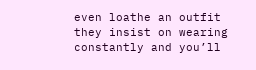even loathe an outfit they insist on wearing constantly and you’ll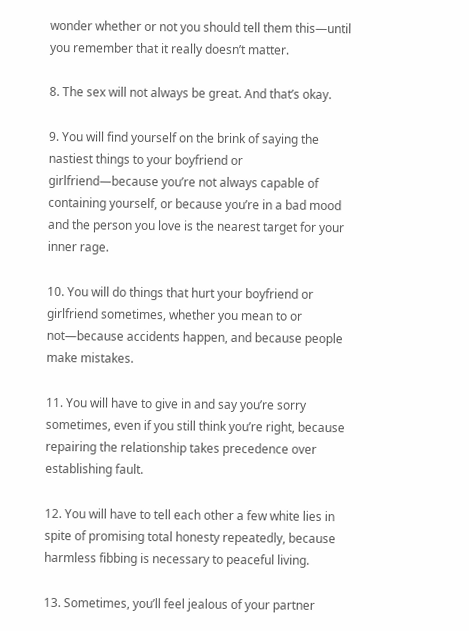wonder whether or not you should tell them this—until you remember that it really doesn’t matter.

8. The sex will not always be great. And that’s okay.

9. You will find yourself on the brink of saying the nastiest things to your boyfriend or girlfriend—because you’re not always capable of containing yourself, or because you’re in a bad mood and the person you love is the nearest target for your inner rage.

10. You will do things that hurt your boyfriend or girlfriend sometimes, whether you mean to or not—because accidents happen, and because people make mistakes.

11. You will have to give in and say you’re sorry sometimes, even if you still think you’re right, because repairing the relationship takes precedence over establishing fault.

12. You will have to tell each other a few white lies in spite of promising total honesty repeatedly, because harmless fibbing is necessary to peaceful living.

13. Sometimes, you’ll feel jealous of your partner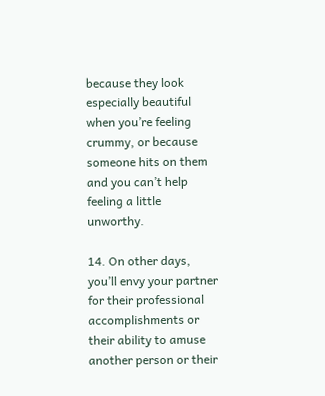because they look especially beautiful when you’re feeling crummy, or because someone hits on them and you can’t help feeling a little unworthy.

14. On other days, you’ll envy your partner for their professional accomplishments or their ability to amuse another person or their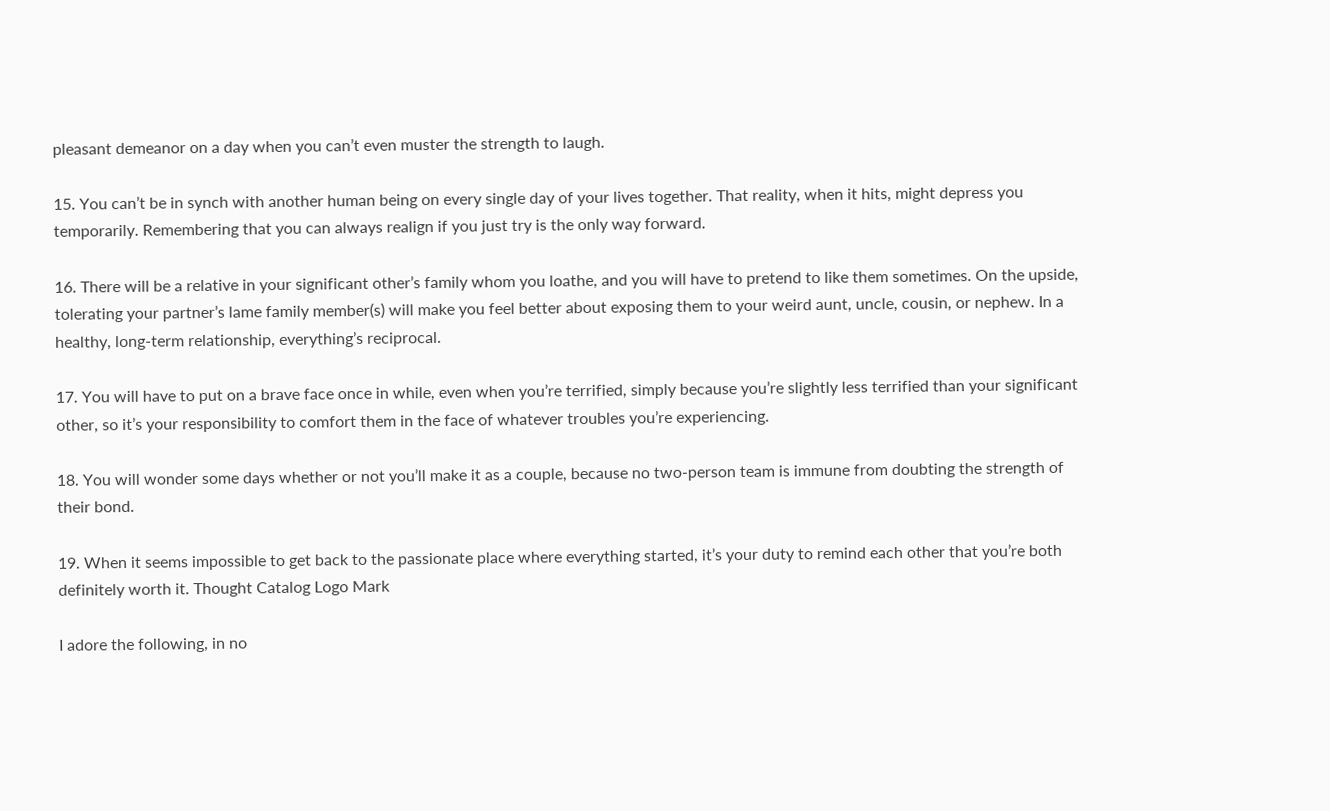pleasant demeanor on a day when you can’t even muster the strength to laugh.

15. You can’t be in synch with another human being on every single day of your lives together. That reality, when it hits, might depress you temporarily. Remembering that you can always realign if you just try is the only way forward.

16. There will be a relative in your significant other’s family whom you loathe, and you will have to pretend to like them sometimes. On the upside, tolerating your partner’s lame family member(s) will make you feel better about exposing them to your weird aunt, uncle, cousin, or nephew. In a healthy, long-term relationship, everything’s reciprocal.

17. You will have to put on a brave face once in while, even when you’re terrified, simply because you’re slightly less terrified than your significant other, so it’s your responsibility to comfort them in the face of whatever troubles you’re experiencing.

18. You will wonder some days whether or not you’ll make it as a couple, because no two-person team is immune from doubting the strength of their bond.

19. When it seems impossible to get back to the passionate place where everything started, it’s your duty to remind each other that you’re both definitely worth it. Thought Catalog Logo Mark

I adore the following, in no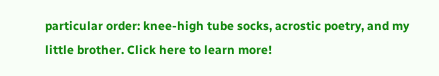particular order: knee-high tube socks, acrostic poetry, and my little brother. Click here to learn more!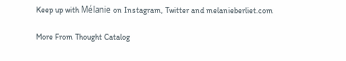Keep up with Mélanie on Instagram, Twitter and melanieberliet.com

More From Thought Catalog